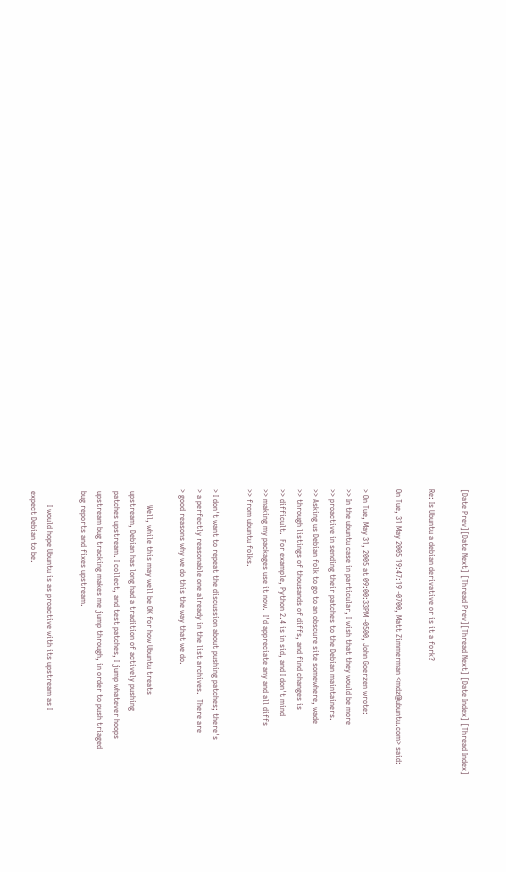[Date Prev][Date Next] [Thread Prev][Thread Next] [Date Index] [Thread Index]

Re: Is Ubuntu a debian derivative or is it a fork?

On Tue, 31 May 2005 19:47:19 -0700, Matt Zimmerman <mdz@ubuntu.com> said:

> On Tue, May 31, 2005 at 09:00:33PM -0500, John Goerzen wrote:
>> In the ubuntu case in particular, I wish that they would be more
>> proactive in sending their patches to the Debian maintainers.
>> Asking us Debian folk to go to an obscure site somewhere, wade
>> through listings of thousands of diffs, and find changes is
>> difficult.  For example, Python 2.4 is in sid, and I don't mind
>> making my packages use it now.  I'd appreciate any and all diffs
>> from ubuntu folks.

> I don't want to repeat the discussion about pushing patches; there's
> a perfectly reasonable one already in the list archives.  There are
> good reasons why we do this the way that we do.

        Well, while this may well be OK for how Ubuntu treats
 upstream, Debian has long had a tradition of actively pushing
 patches upstream. I collect, and test patches, I jump whatever hoops
 upstream bug tracking makes me jump through, in order to push triaged
 bug reports and fixes upstream.

        I would hope Ubuntu is as proactive with its upstream as I
 expect Debian to be.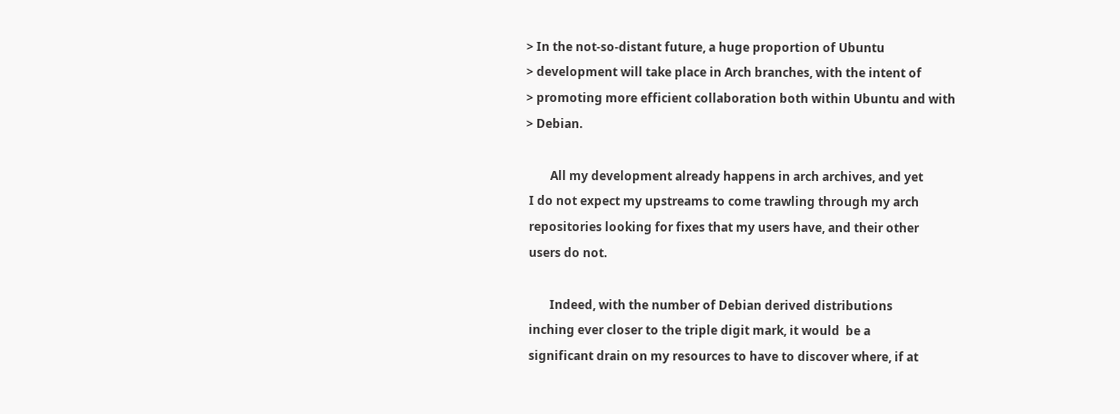> In the not-so-distant future, a huge proportion of Ubuntu
> development will take place in Arch branches, with the intent of
> promoting more efficient collaboration both within Ubuntu and with
> Debian.

        All my development already happens in arch archives, and yet
 I do not expect my upstreams to come trawling through my arch
 repositories looking for fixes that my users have, and their other
 users do not.

        Indeed, with the number of Debian derived distributions
 inching ever closer to the triple digit mark, it would  be a
 significant drain on my resources to have to discover where, if at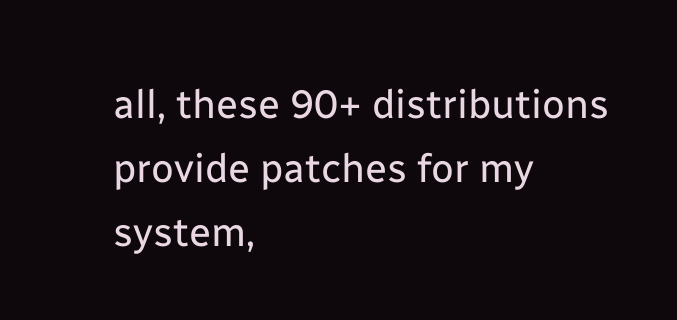all, these 90+ distributions provide patches for my system,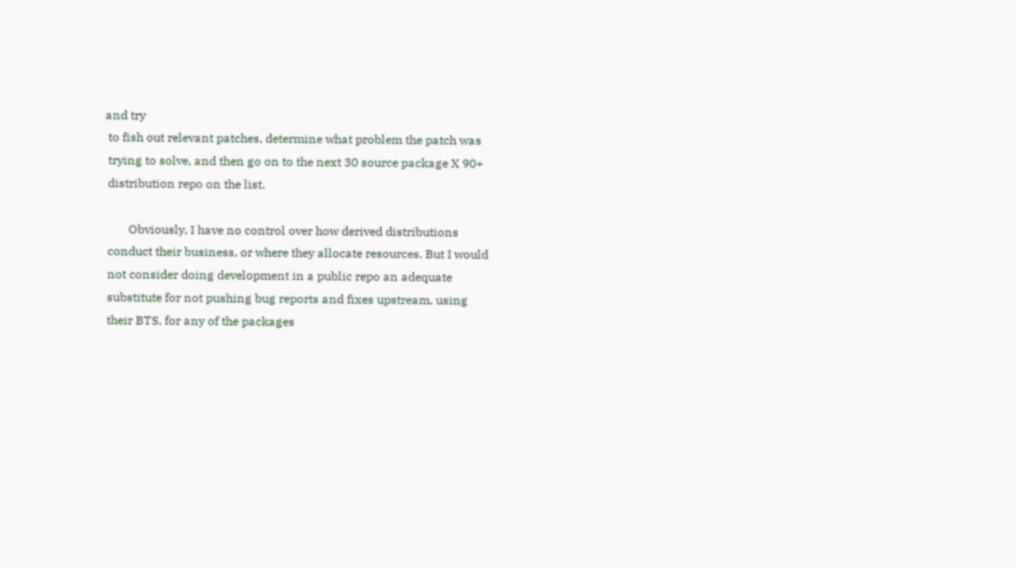and try
 to fish out relevant patches, determine what problem the patch was
 trying to solve, and then go on to the next 30 source package X 90+
 distribution repo on the list.

        Obviously, I have no control over how derived distributions
 conduct their business, or where they allocate resources. But I would
 not consider doing development in a public repo an adequate
 substitute for not pushing bug reports and fixes upstream, using
 their BTS, for any of the packages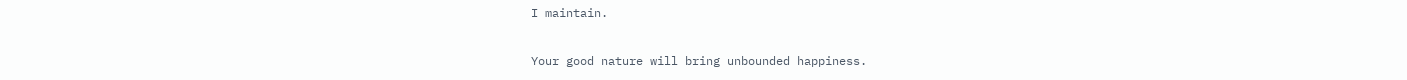I maintain.

Your good nature will bring unbounded happiness.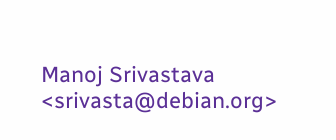Manoj Srivastava   <srivasta@debian.org>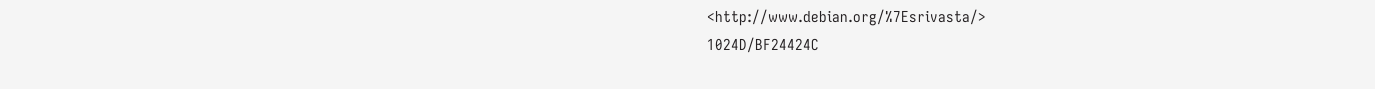<http://www.debian.org/%7Esrivasta/>
1024D/BF24424C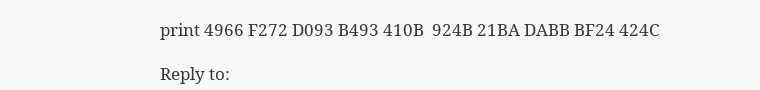print 4966 F272 D093 B493 410B  924B 21BA DABB BF24 424C

Reply to: